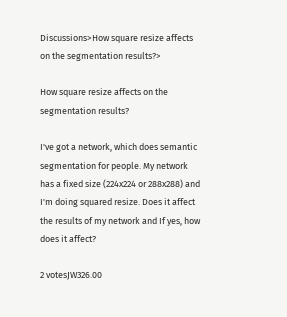Discussions>How square resize affects on the segmentation results?>

How square resize affects on the segmentation results?

I've got a network, which does semantic segmentation for people. My network has a fixed size (224x224 or 288x288) and I'm doing squared resize. Does it affect the results of my network and If yes, how does it affect?

2 votesJW326.00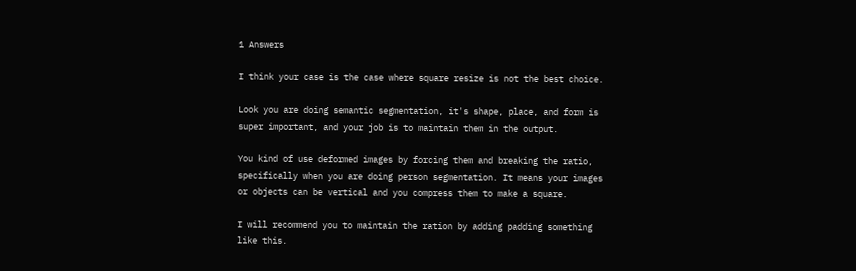1 Answers

I think your case is the case where square resize is not the best choice.

Look you are doing semantic segmentation, it's shape, place, and form is super important, and your job is to maintain them in the output.

You kind of use deformed images by forcing them and breaking the ratio, specifically when you are doing person segmentation. It means your images or objects can be vertical and you compress them to make a square.

I will recommend you to maintain the ration by adding padding something like this.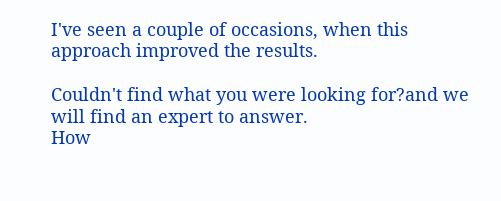I've seen a couple of occasions, when this approach improved the results.

Couldn't find what you were looking for?and we will find an expert to answer.
How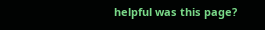helpful was this page?